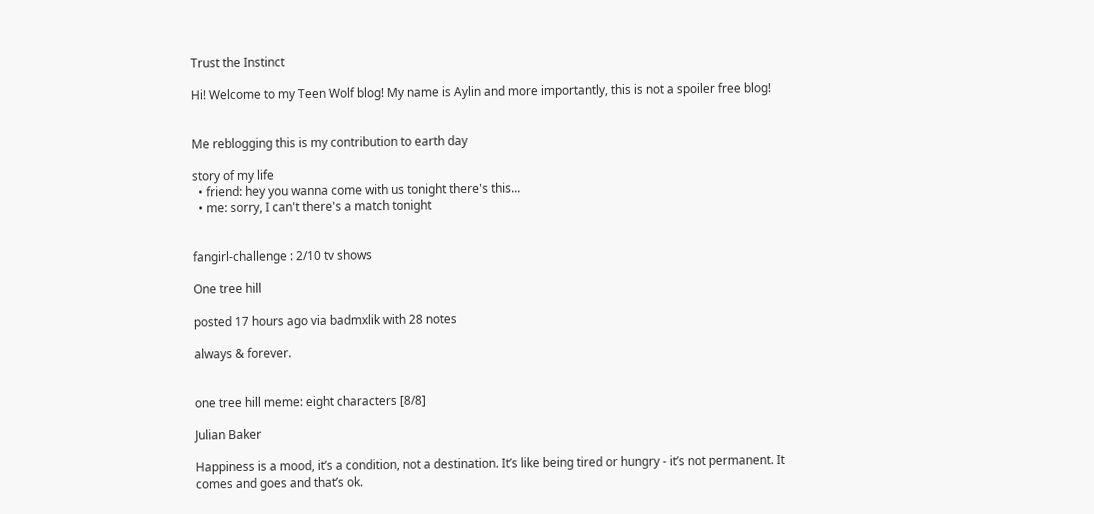Trust the Instinct

Hi! Welcome to my Teen Wolf blog! My name is Aylin and more importantly, this is not a spoiler free blog!


Me reblogging this is my contribution to earth day

story of my life
  • friend: hey you wanna come with us tonight there's this...
  • me: sorry, I can't there's a match tonight


fangirl-challenge : 2/10 tv shows

One tree hill

posted 17 hours ago via badmxlik with 28 notes

always & forever.


one tree hill meme: eight characters [8/8]

Julian Baker

Happiness is a mood, it’s a condition, not a destination. It’s like being tired or hungry - it’s not permanent. It comes and goes and that’s ok.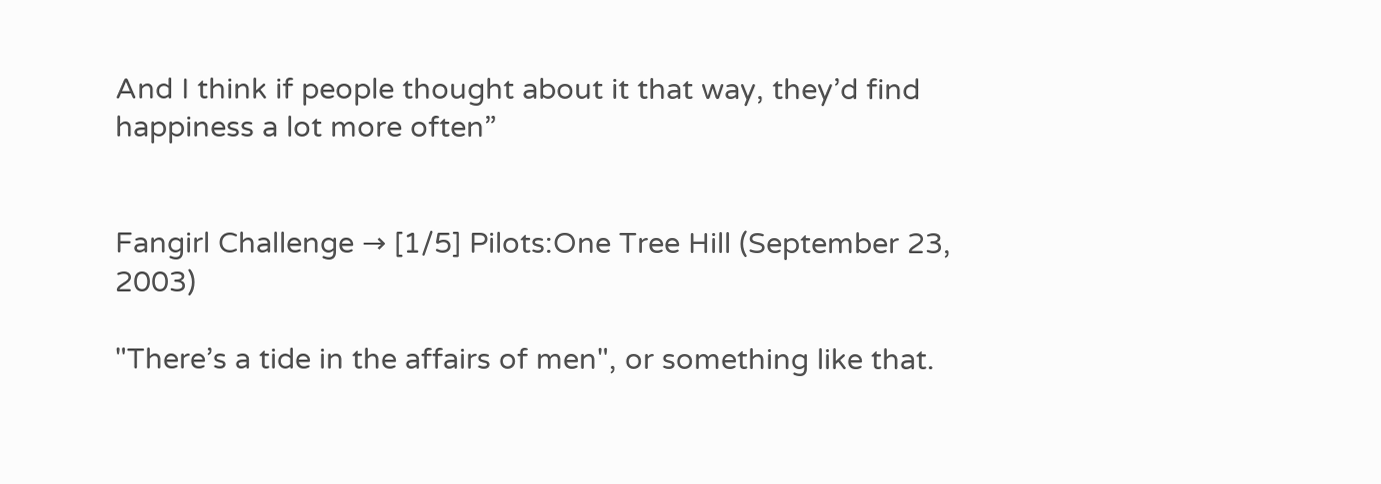And I think if people thought about it that way, they’d find happiness a lot more often”


Fangirl Challenge → [1/5] Pilots:One Tree Hill (September 23, 2003)

"There’s a tide in the affairs of men", or something like that.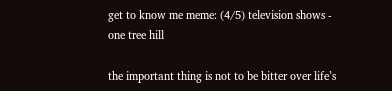get to know me meme: (4/5) television shows - one tree hill

the important thing is not to be bitter over life’s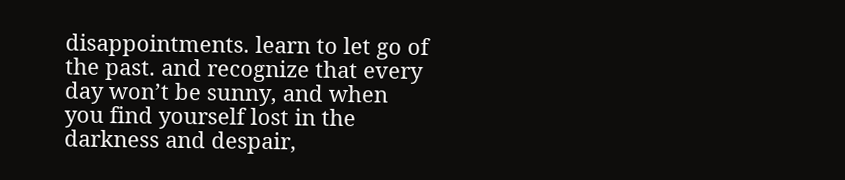disappointments. learn to let go of the past. and recognize that every day won’t be sunny, and when you find yourself lost in the darkness and despair,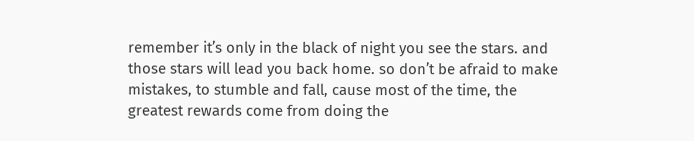remember it’s only in the black of night you see the stars. and those stars will lead you back home. so don’t be afraid to make mistakes, to stumble and fall, cause most of the time, the greatest rewards come from doing the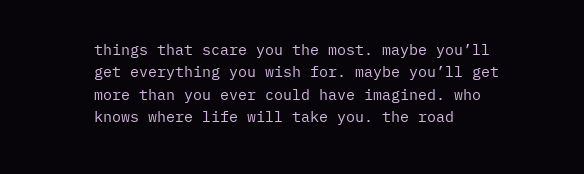things that scare you the most. maybe you’ll get everything you wish for. maybe you’ll get more than you ever could have imagined. who knows where life will take you. the road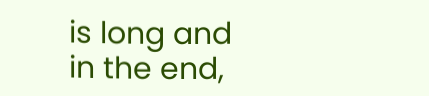is long and in the end,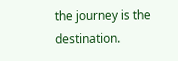the journey is the destination.